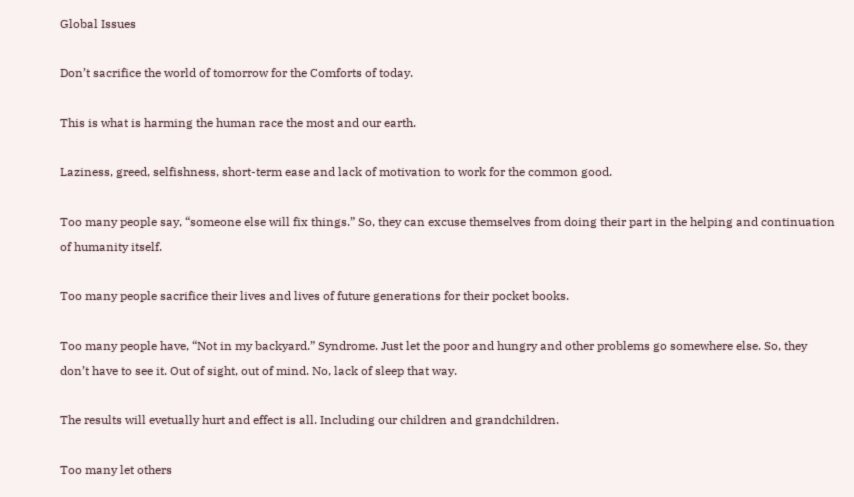Global Issues

Don’t sacrifice the world of tomorrow for the Comforts of today.

This is what is harming the human race the most and our earth.

Laziness, greed, selfishness, short-term ease and lack of motivation to work for the common good.

Too many people say, “someone else will fix things.” So, they can excuse themselves from doing their part in the helping and continuation of humanity itself.

Too many people sacrifice their lives and lives of future generations for their pocket books.

Too many people have, “Not in my backyard.” Syndrome. Just let the poor and hungry and other problems go somewhere else. So, they don’t have to see it. Out of sight, out of mind. No, lack of sleep that way.

The results will evetually hurt and effect is all. Including our children and grandchildren.

Too many let others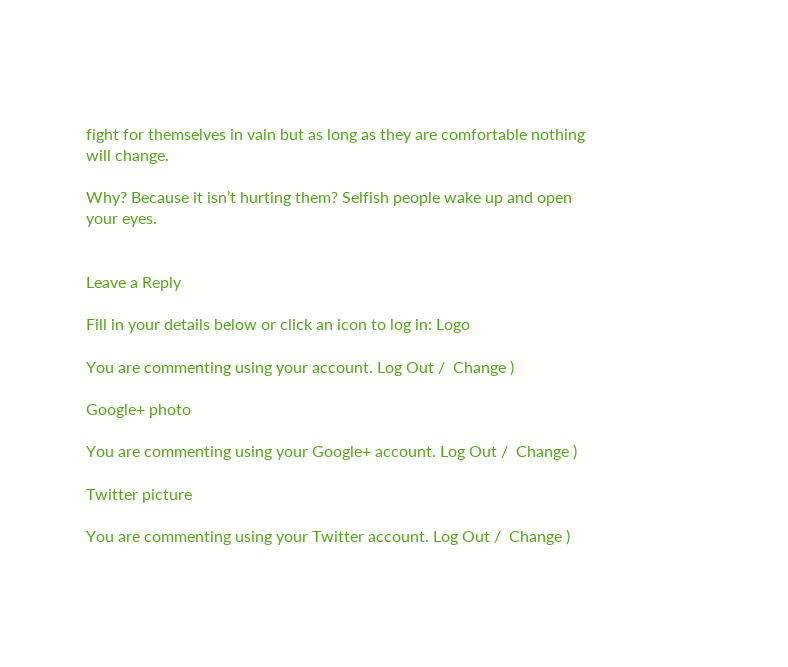fight for themselves in vain but as long as they are comfortable nothing will change.

Why? Because it isn’t hurting them? Selfish people wake up and open your eyes.


Leave a Reply

Fill in your details below or click an icon to log in: Logo

You are commenting using your account. Log Out /  Change )

Google+ photo

You are commenting using your Google+ account. Log Out /  Change )

Twitter picture

You are commenting using your Twitter account. Log Out /  Change )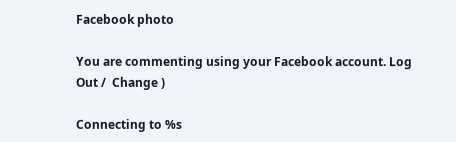Facebook photo

You are commenting using your Facebook account. Log Out /  Change )

Connecting to %s